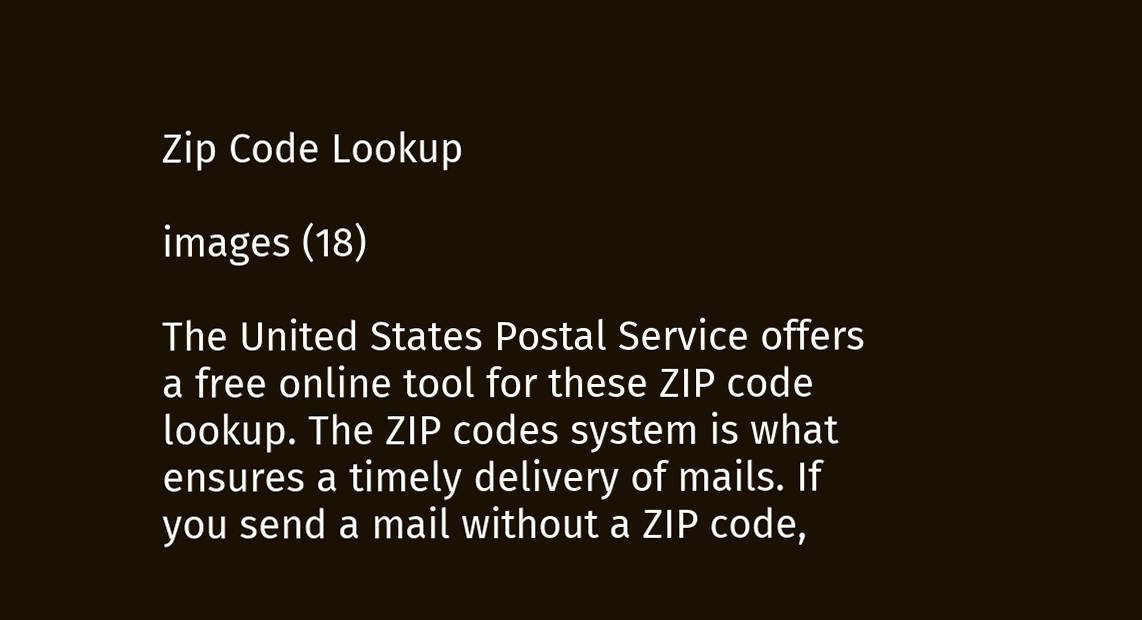Zip Code Lookup

images (18)

The United States Postal Service offers a free online tool for these ZIP code lookup. The ZIP codes system is what ensures a timely delivery of mails. If you send a mail without a ZIP code,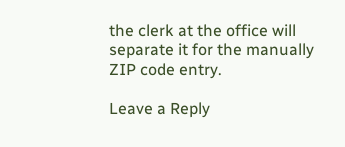the clerk at the office will separate it for the manually ZIP code entry.

Leave a Reply